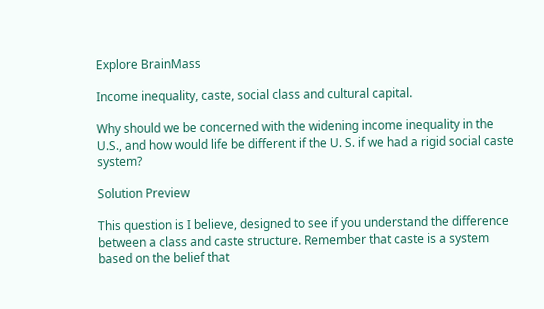Explore BrainMass

Income inequality, caste, social class and cultural capital.

Why should we be concerned with the widening income inequality in the U.S., and how would life be different if the U. S. if we had a rigid social caste system?

Solution Preview

This question is I believe, designed to see if you understand the difference between a class and caste structure. Remember that caste is a system based on the belief that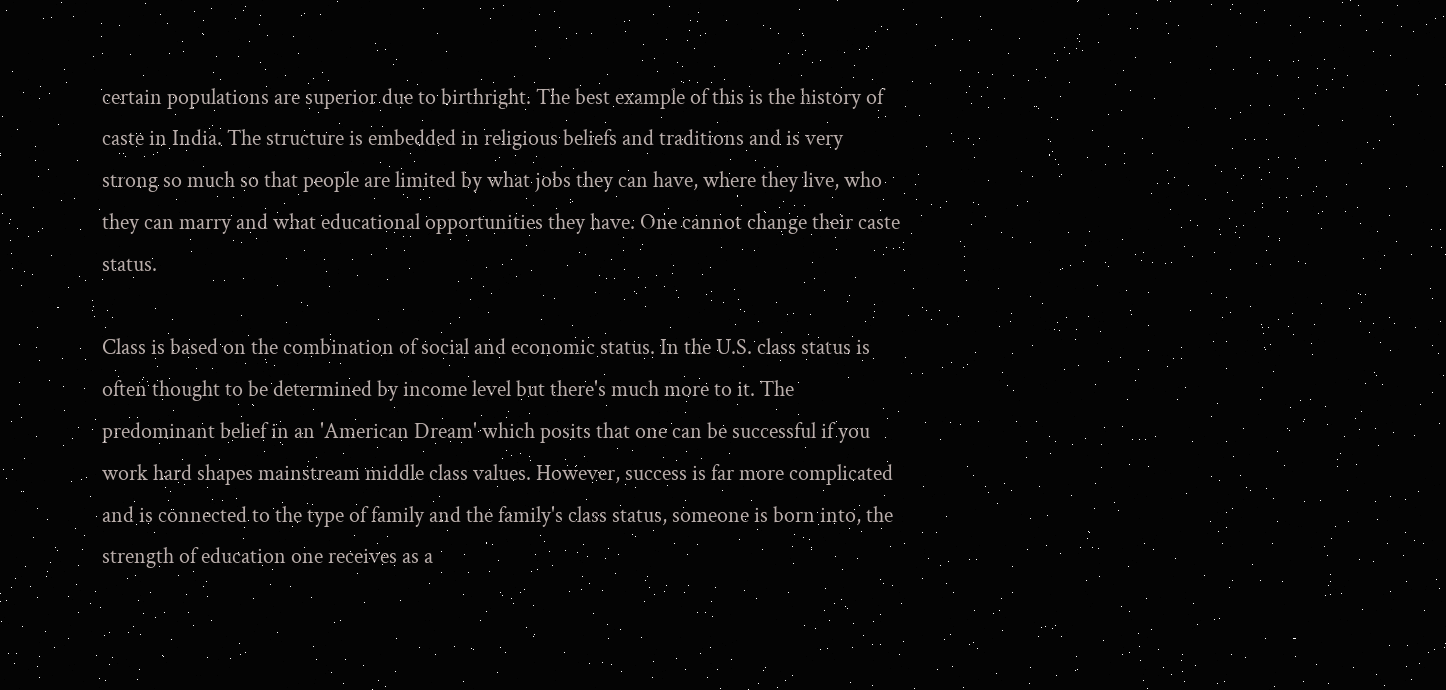certain populations are superior due to birthright. The best example of this is the history of caste in India. The structure is embedded in religious beliefs and traditions and is very strong so much so that people are limited by what jobs they can have, where they live, who they can marry and what educational opportunities they have. One cannot change their caste status.

Class is based on the combination of social and economic status. In the U.S. class status is often thought to be determined by income level but there's much more to it. The predominant belief in an 'American Dream' which posits that one can be successful if you work hard shapes mainstream middle class values. However, success is far more complicated and is connected to the type of family and the family's class status, someone is born into, the strength of education one receives as a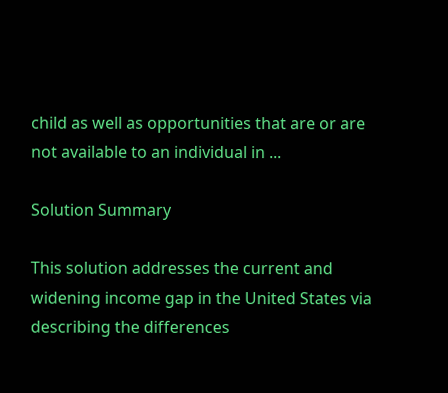child as well as opportunities that are or are not available to an individual in ...

Solution Summary

This solution addresses the current and widening income gap in the United States via describing the differences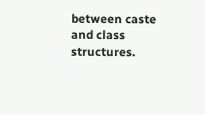between caste and class structures.